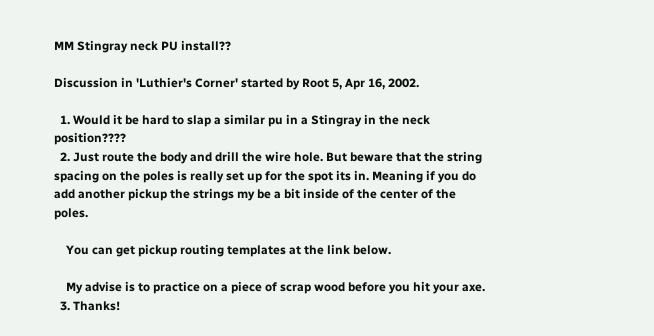MM Stingray neck PU install??

Discussion in 'Luthier's Corner' started by Root 5, Apr 16, 2002.

  1. Would it be hard to slap a similar pu in a Stingray in the neck position????
  2. Just route the body and drill the wire hole. But beware that the string spacing on the poles is really set up for the spot its in. Meaning if you do add another pickup the strings my be a bit inside of the center of the poles.

    You can get pickup routing templates at the link below.

    My advise is to practice on a piece of scrap wood before you hit your axe.
  3. Thanks!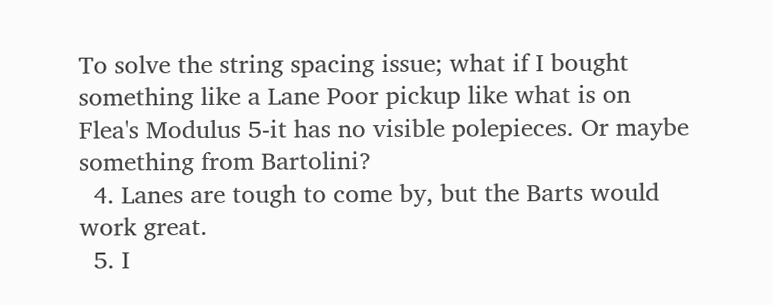To solve the string spacing issue; what if I bought something like a Lane Poor pickup like what is on Flea's Modulus 5-it has no visible polepieces. Or maybe something from Bartolini?
  4. Lanes are tough to come by, but the Barts would work great.
  5. I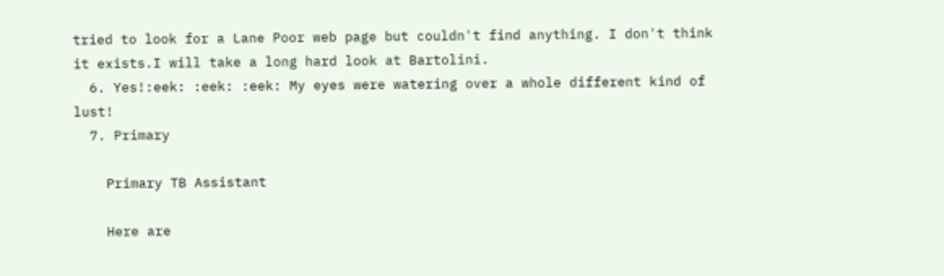tried to look for a Lane Poor web page but couldn't find anything. I don't think it exists.I will take a long hard look at Bartolini.
  6. Yes!:eek: :eek: :eek: My eyes were watering over a whole different kind of lust!
  7. Primary

    Primary TB Assistant

    Here are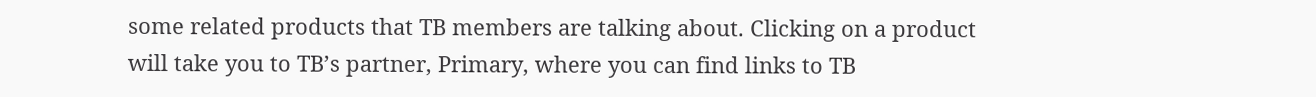some related products that TB members are talking about. Clicking on a product will take you to TB’s partner, Primary, where you can find links to TB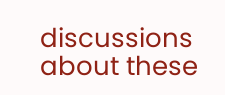discussions about these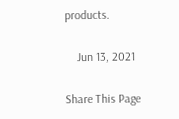products.

    Jun 13, 2021

Share This Page